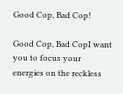Good Cop, Bad Cop!

Good Cop, Bad CopI want you to focus your energies on the reckless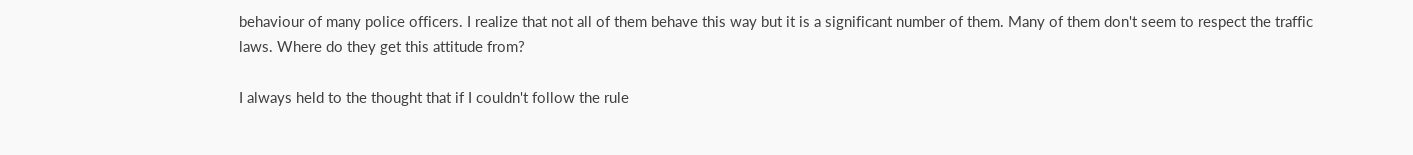behaviour of many police officers. I realize that not all of them behave this way but it is a significant number of them. Many of them don't seem to respect the traffic laws. Where do they get this attitude from?

I always held to the thought that if I couldn't follow the rule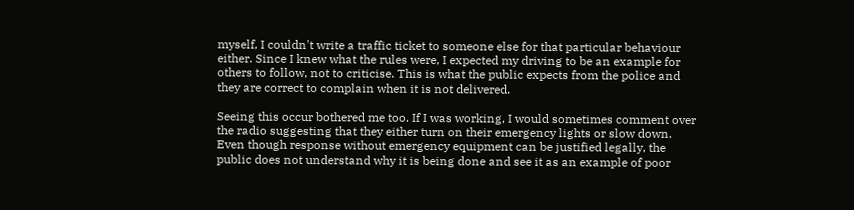myself, I couldn't write a traffic ticket to someone else for that particular behaviour either. Since I knew what the rules were, I expected my driving to be an example for others to follow, not to criticise. This is what the public expects from the police and they are correct to complain when it is not delivered.

Seeing this occur bothered me too. If I was working, I would sometimes comment over the radio suggesting that they either turn on their emergency lights or slow down. Even though response without emergency equipment can be justified legally, the public does not understand why it is being done and see it as an example of poor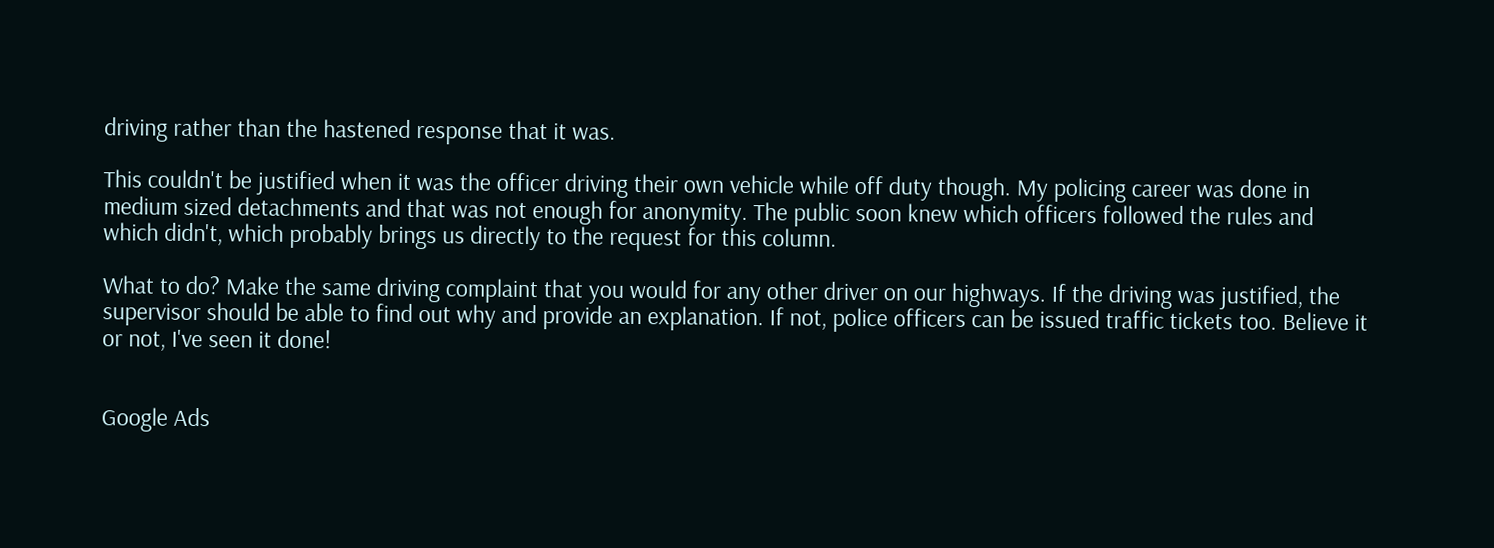driving rather than the hastened response that it was.

This couldn't be justified when it was the officer driving their own vehicle while off duty though. My policing career was done in medium sized detachments and that was not enough for anonymity. The public soon knew which officers followed the rules and which didn't, which probably brings us directly to the request for this column.

What to do? Make the same driving complaint that you would for any other driver on our highways. If the driving was justified, the supervisor should be able to find out why and provide an explanation. If not, police officers can be issued traffic tickets too. Believe it or not, I've seen it done!


Google Ads